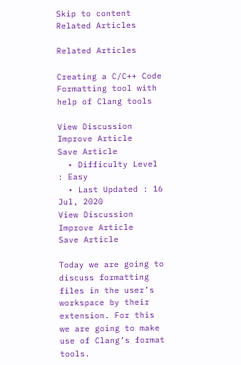Skip to content
Related Articles

Related Articles

Creating a C/C++ Code Formatting tool with help of Clang tools

View Discussion
Improve Article
Save Article
  • Difficulty Level : Easy
  • Last Updated : 16 Jul, 2020
View Discussion
Improve Article
Save Article

Today we are going to discuss formatting files in the user’s workspace by their extension. For this we are going to make use of Clang’s format tools.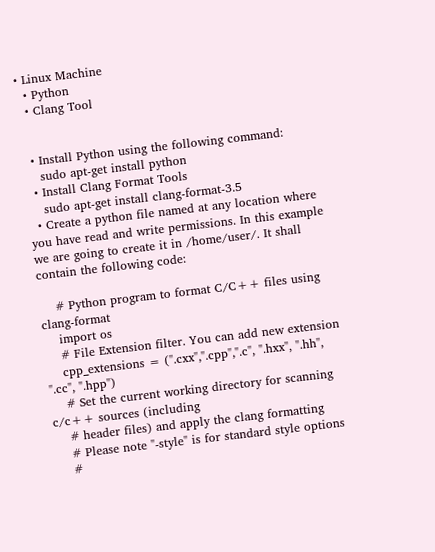• Linux Machine
  • Python
  • Clang Tool


  • Install Python using the following command:
    sudo apt-get install python
  • Install Clang Format Tools
    sudo apt-get install clang-format-3.5
  • Create a python file named at any location where you have read and write permissions. In this example we are going to create it in /home/user/. It shall contain the following code:

    # Python program to format C/C++ files using clang-format
    import os
    # File Extension filter. You can add new extension
    cpp_extensions = (".cxx",".cpp",".c", ".hxx", ".hh", ".cc", ".hpp")
    # Set the current working directory for scanning c/c++ sources (including
    # header files) and apply the clang formatting
    # Please note "-style" is for standard style options
    #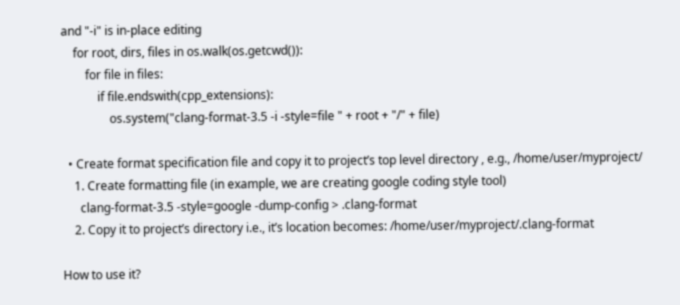and "-i" is in-place editing
    for root, dirs, files in os.walk(os.getcwd()):
        for file in files:
            if file.endswith(cpp_extensions):
                os.system("clang-format-3.5 -i -style=file " + root + "/" + file)

  • Create format specification file and copy it to project’s top level directory , e.g., /home/user/myproject/
    1. Create formatting file (in example, we are creating google coding style tool)
      clang-format-3.5 -style=google -dump-config > .clang-format
    2. Copy it to project’s directory i.e., it’s location becomes: /home/user/myproject/.clang-format

How to use it?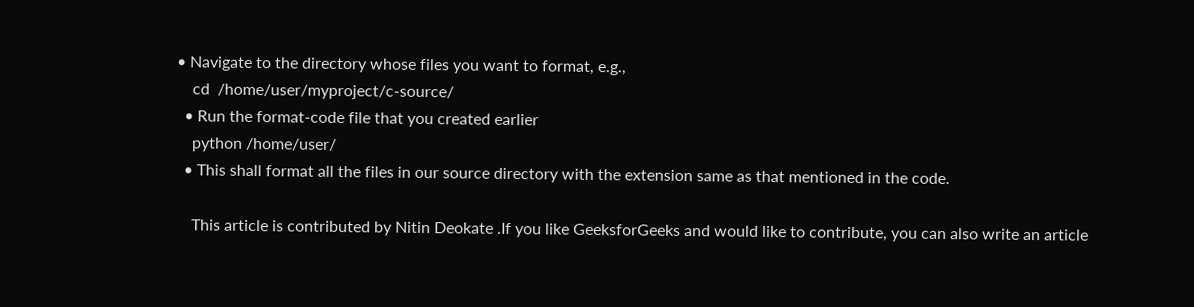• Navigate to the directory whose files you want to format, e.g.,
    cd  /home/user/myproject/c-source/
  • Run the format-code file that you created earlier
    python /home/user/
  • This shall format all the files in our source directory with the extension same as that mentioned in the code.

    This article is contributed by Nitin Deokate .If you like GeeksforGeeks and would like to contribute, you can also write an article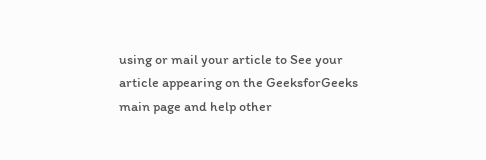using or mail your article to See your article appearing on the GeeksforGeeks main page and help other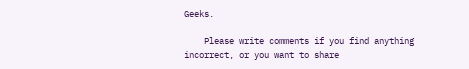Geeks.

    Please write comments if you find anything incorrect, or you want to share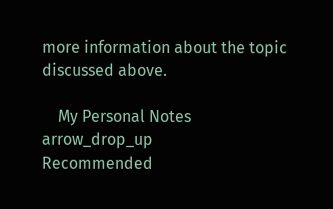more information about the topic discussed above.

    My Personal Notes arrow_drop_up
Recommended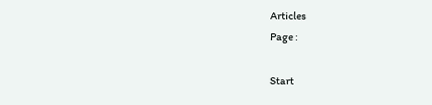Articles
Page :

Start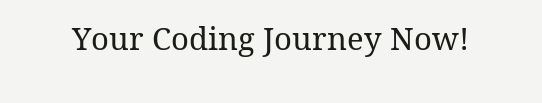Your Coding Journey Now!